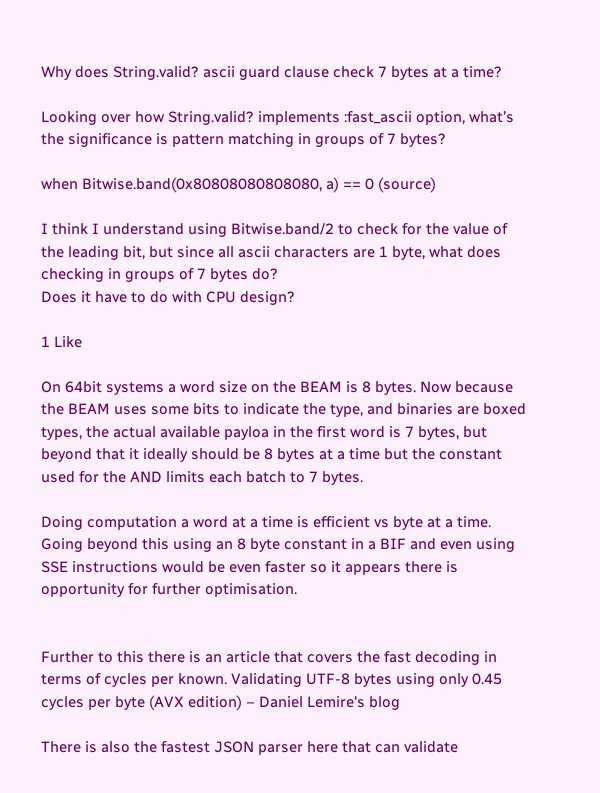Why does String.valid? ascii guard clause check 7 bytes at a time?

Looking over how String.valid? implements :fast_ascii option, what’s the significance is pattern matching in groups of 7 bytes?

when Bitwise.band(0x80808080808080, a) == 0 (source)

I think I understand using Bitwise.band/2 to check for the value of the leading bit, but since all ascii characters are 1 byte, what does checking in groups of 7 bytes do?
Does it have to do with CPU design?

1 Like

On 64bit systems a word size on the BEAM is 8 bytes. Now because the BEAM uses some bits to indicate the type, and binaries are boxed types, the actual available payloa in the first word is 7 bytes, but beyond that it ideally should be 8 bytes at a time but the constant used for the AND limits each batch to 7 bytes.

Doing computation a word at a time is efficient vs byte at a time. Going beyond this using an 8 byte constant in a BIF and even using SSE instructions would be even faster so it appears there is opportunity for further optimisation.


Further to this there is an article that covers the fast decoding in terms of cycles per known. Validating UTF-8 bytes using only 0.45 cycles per byte (AVX edition) – Daniel Lemire's blog

There is also the fastest JSON parser here that can validate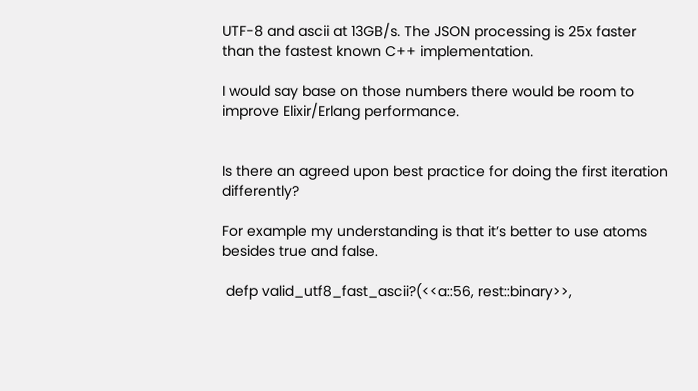UTF-8 and ascii at 13GB/s. The JSON processing is 25x faster than the fastest known C++ implementation.

I would say base on those numbers there would be room to improve Elixir/Erlang performance.


Is there an agreed upon best practice for doing the first iteration differently?

For example my understanding is that it’s better to use atoms besides true and false.

 defp valid_utf8_fast_ascii?(<<a::56, rest::binary>>,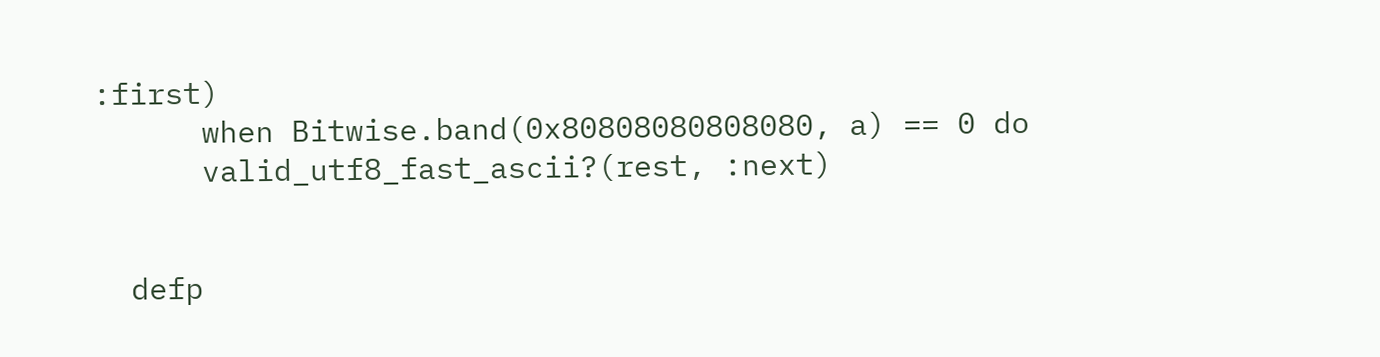:first)
      when Bitwise.band(0x80808080808080, a) == 0 do
      valid_utf8_fast_ascii?(rest, :next)


  defp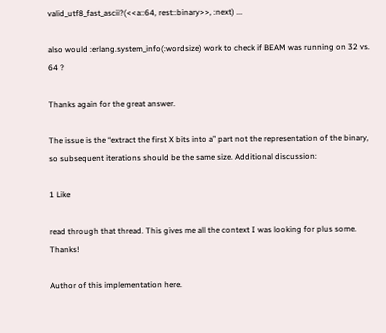valid_utf8_fast_ascii?(<<a::64, rest::binary>>, :next) ...

also would :erlang.system_info(:wordsize) work to check if BEAM was running on 32 vs. 64 ?

Thanks again for the great answer.

The issue is the “extract the first X bits into a” part not the representation of the binary, so subsequent iterations should be the same size. Additional discussion:

1 Like

read through that thread. This gives me all the context I was looking for plus some. Thanks!

Author of this implementation here.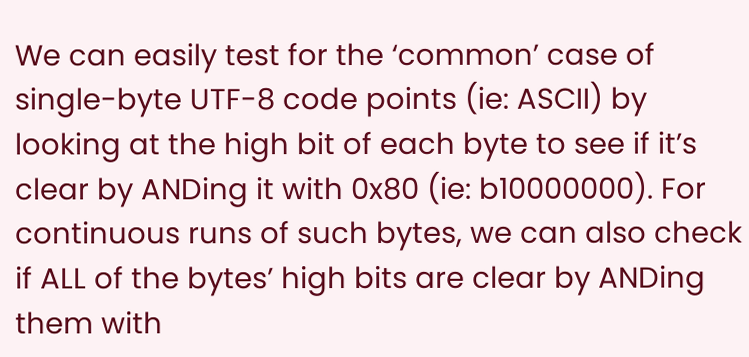We can easily test for the ‘common’ case of single-byte UTF-8 code points (ie: ASCII) by looking at the high bit of each byte to see if it’s clear by ANDing it with 0x80 (ie: b10000000). For continuous runs of such bytes, we can also check if ALL of the bytes’ high bits are clear by ANDing them with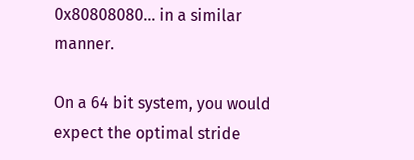0x80808080… in a similar manner.

On a 64 bit system, you would expect the optimal stride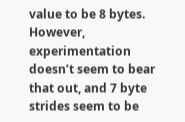value to be 8 bytes. However, experimentation doesn’t seem to bear that out, and 7 byte strides seem to be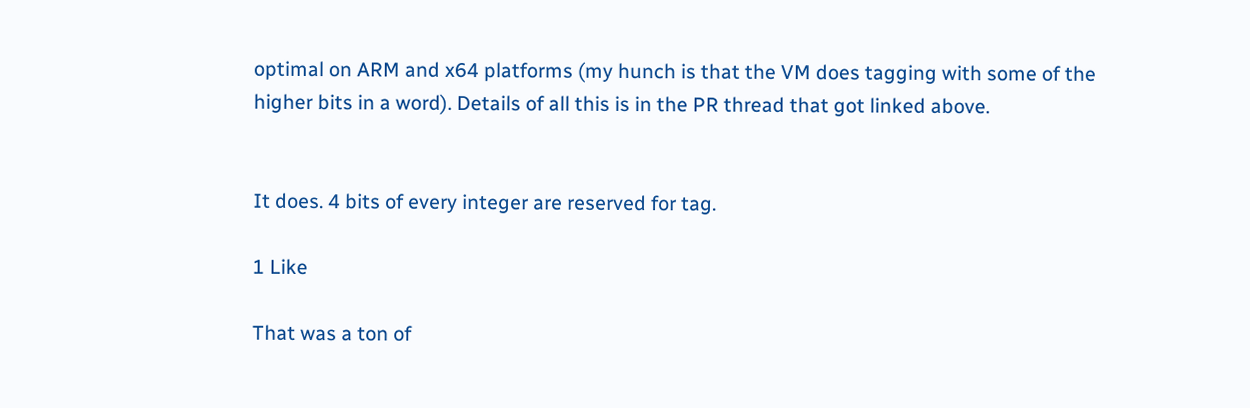optimal on ARM and x64 platforms (my hunch is that the VM does tagging with some of the higher bits in a word). Details of all this is in the PR thread that got linked above.


It does. 4 bits of every integer are reserved for tag.

1 Like

That was a ton of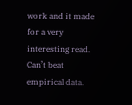work and it made for a very interesting read. Can’t beat empirical data.